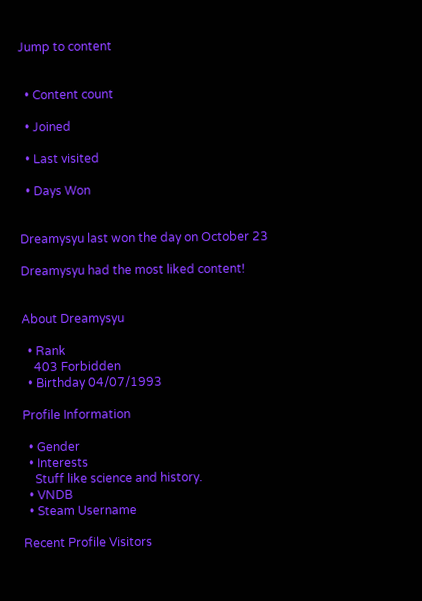Jump to content


  • Content count

  • Joined

  • Last visited

  • Days Won


Dreamysyu last won the day on October 23

Dreamysyu had the most liked content!


About Dreamysyu

  • Rank
    403 Forbidden
  • Birthday 04/07/1993

Profile Information

  • Gender
  • Interests
    Stuff like science and history.
  • VNDB
  • Steam Username

Recent Profile Visitors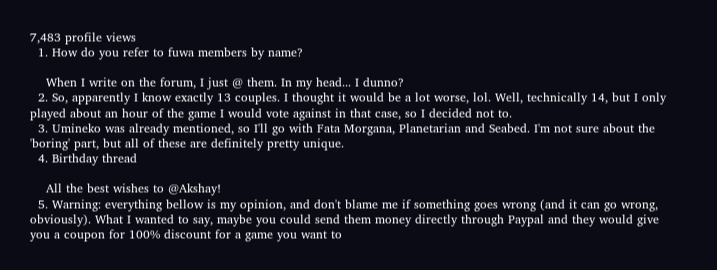7,483 profile views
  1. How do you refer to fuwa members by name?

    When I write on the forum, I just @ them. In my head... I dunno?
  2. So, apparently I know exactly 13 couples. I thought it would be a lot worse, lol. Well, technically 14, but I only played about an hour of the game I would vote against in that case, so I decided not to.
  3. Umineko was already mentioned, so I'll go with Fata Morgana, Planetarian and Seabed. I'm not sure about the 'boring' part, but all of these are definitely pretty unique.
  4. Birthday thread

    All the best wishes to @Akshay!
  5. Warning: everything bellow is my opinion, and don't blame me if something goes wrong (and it can go wrong, obviously). What I wanted to say, maybe you could send them money directly through Paypal and they would give you a coupon for 100% discount for a game you want to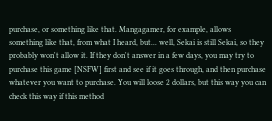purchase, or something like that. Mangagamer, for example, allows something like that, from what I heard, but... well, Sekai is still Sekai, so they probably won't allow it. If they don't answer in a few days, you may try to purchase this game [NSFW] first and see if it goes through, and then purchase whatever you want to purchase. You will loose 2 dollars, but this way you can check this way if this method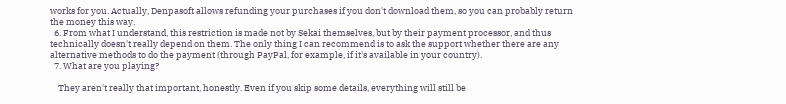works for you. Actually, Denpasoft allows refunding your purchases if you don't download them, so you can probably return the money this way.
  6. From what I understand, this restriction is made not by Sekai themselves, but by their payment processor, and thus technically doesn't really depend on them. The only thing I can recommend is to ask the support whether there are any alternative methods to do the payment (through PayPal, for example, if it's available in your country).
  7. What are you playing?

    They aren't really that important, honestly. Even if you skip some details, everything will still be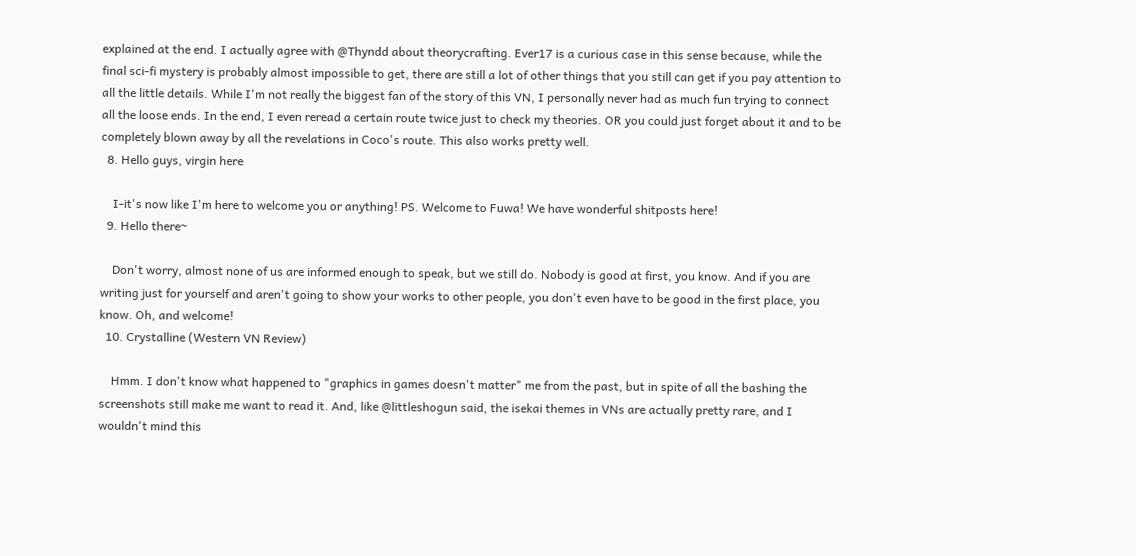explained at the end. I actually agree with @Thyndd about theorycrafting. Ever17 is a curious case in this sense because, while the final sci-fi mystery is probably almost impossible to get, there are still a lot of other things that you still can get if you pay attention to all the little details. While I'm not really the biggest fan of the story of this VN, I personally never had as much fun trying to connect all the loose ends. In the end, I even reread a certain route twice just to check my theories. OR you could just forget about it and to be completely blown away by all the revelations in Coco's route. This also works pretty well.
  8. Hello guys, virgin here

    I-it's now like I'm here to welcome you or anything! PS. Welcome to Fuwa! We have wonderful shitposts here!
  9. Hello there~

    Don't worry, almost none of us are informed enough to speak, but we still do. Nobody is good at first, you know. And if you are writing just for yourself and aren't going to show your works to other people, you don't even have to be good in the first place, you know. Oh, and welcome!
  10. Crystalline (Western VN Review)

    Hmm. I don't know what happened to "graphics in games doesn't matter" me from the past, but in spite of all the bashing the screenshots still make me want to read it. And, like @littleshogun said, the isekai themes in VNs are actually pretty rare, and I wouldn't mind this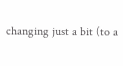changing just a bit (to a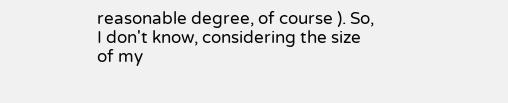reasonable degree, of course ). So, I don't know, considering the size of my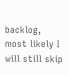backlog, most likely I will still skip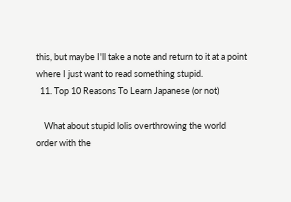this, but maybe I'll take a note and return to it at a point where I just want to read something stupid.
  11. Top 10 Reasons To Learn Japanese (or not)

    What about stupid lolis overthrowing the world order with the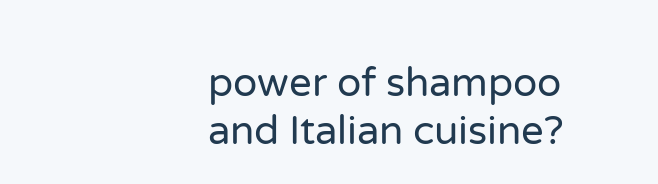power of shampoo and Italian cuisine?